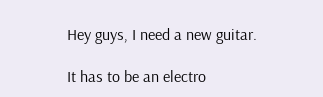Hey guys, I need a new guitar.

It has to be an electro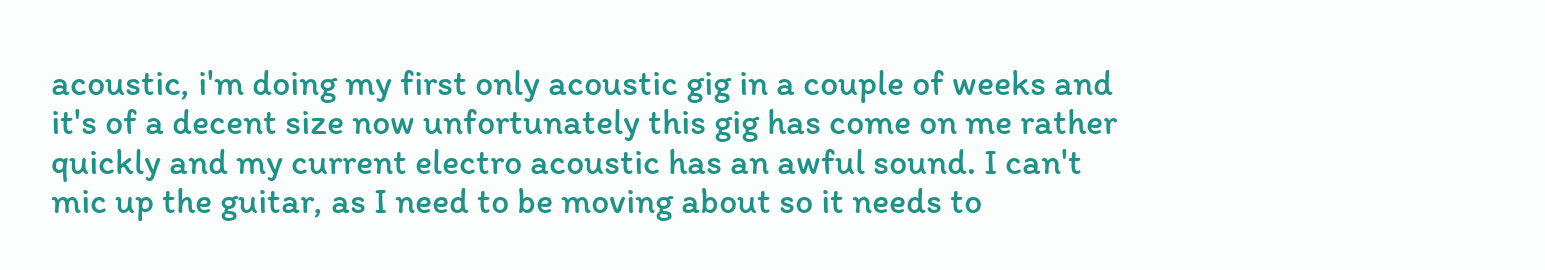acoustic, i'm doing my first only acoustic gig in a couple of weeks and it's of a decent size now unfortunately this gig has come on me rather quickly and my current electro acoustic has an awful sound. I can't mic up the guitar, as I need to be moving about so it needs to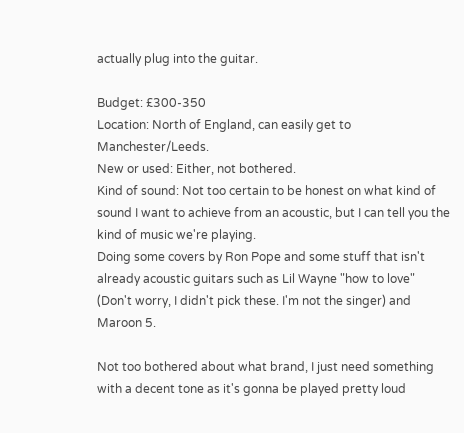actually plug into the guitar.

Budget: £300-350
Location: North of England, can easily get to Manchester/Leeds.
New or used: Either, not bothered.
Kind of sound: Not too certain to be honest on what kind of sound I want to achieve from an acoustic, but I can tell you the kind of music we're playing.
Doing some covers by Ron Pope and some stuff that isn't already acoustic guitars such as Lil Wayne "how to love" (Don't worry, I didn't pick these. I'm not the singer) and Maroon 5.

Not too bothered about what brand, I just need something with a decent tone as it's gonna be played pretty loud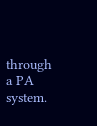through a PA system.